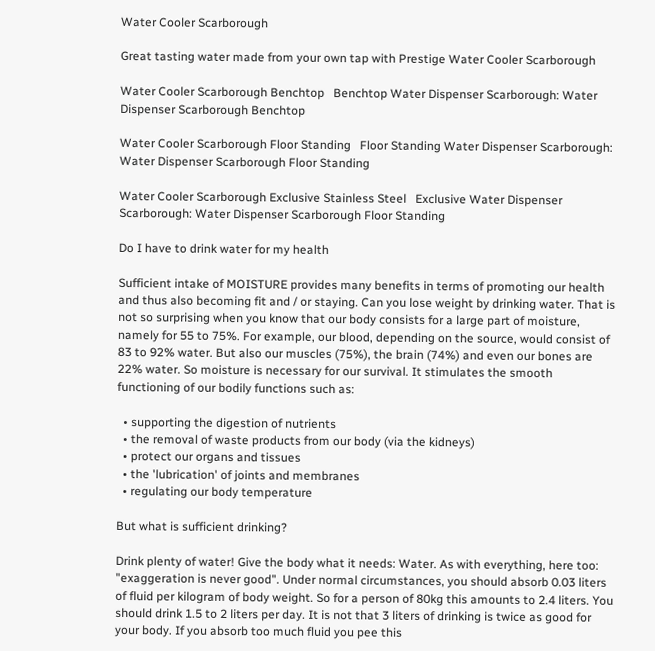Water Cooler Scarborough

Great tasting water made from your own tap with Prestige Water Cooler Scarborough

Water Cooler Scarborough Benchtop   Benchtop Water Dispenser Scarborough: Water Dispenser Scarborough Benchtop

Water Cooler Scarborough Floor Standing   Floor Standing Water Dispenser Scarborough: Water Dispenser Scarborough Floor Standing

Water Cooler Scarborough Exclusive Stainless Steel   Exclusive Water Dispenser Scarborough: Water Dispenser Scarborough Floor Standing

Do I have to drink water for my health

Sufficient intake of MOISTURE provides many benefits in terms of promoting our health and thus also becoming fit and / or staying. Can you lose weight by drinking water. That is not so surprising when you know that our body consists for a large part of moisture, namely for 55 to 75%. For example, our blood, depending on the source, would consist of 83 to 92% water. But also our muscles (75%), the brain (74%) and even our bones are 22% water. So moisture is necessary for our survival. It stimulates the smooth functioning of our bodily functions such as:

  • supporting the digestion of nutrients
  • the removal of waste products from our body (via the kidneys)
  • protect our organs and tissues
  • the 'lubrication' of joints and membranes
  • regulating our body temperature

But what is sufficient drinking?

Drink plenty of water! Give the body what it needs: Water. As with everything, here too: "exaggeration is never good". Under normal circumstances, you should absorb 0.03 liters of fluid per kilogram of body weight. So for a person of 80kg this amounts to 2.4 liters. You should drink 1.5 to 2 liters per day. It is not that 3 liters of drinking is twice as good for your body. If you absorb too much fluid you pee this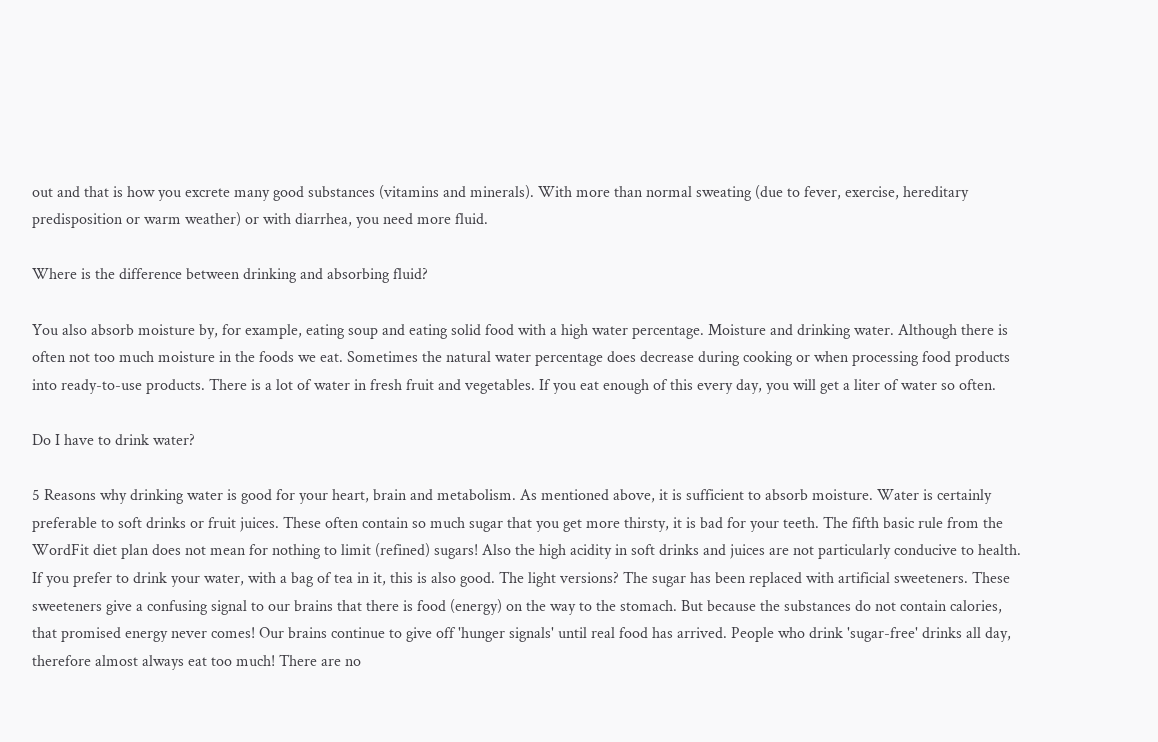out and that is how you excrete many good substances (vitamins and minerals). With more than normal sweating (due to fever, exercise, hereditary predisposition or warm weather) or with diarrhea, you need more fluid.

Where is the difference between drinking and absorbing fluid?

You also absorb moisture by, for example, eating soup and eating solid food with a high water percentage. Moisture and drinking water. Although there is often not too much moisture in the foods we eat. Sometimes the natural water percentage does decrease during cooking or when processing food products into ready-to-use products. There is a lot of water in fresh fruit and vegetables. If you eat enough of this every day, you will get a liter of water so often.

Do I have to drink water?

5 Reasons why drinking water is good for your heart, brain and metabolism. As mentioned above, it is sufficient to absorb moisture. Water is certainly preferable to soft drinks or fruit juices. These often contain so much sugar that you get more thirsty, it is bad for your teeth. The fifth basic rule from the WordFit diet plan does not mean for nothing to limit (refined) sugars! Also the high acidity in soft drinks and juices are not particularly conducive to health. If you prefer to drink your water, with a bag of tea in it, this is also good. The light versions? The sugar has been replaced with artificial sweeteners. These sweeteners give a confusing signal to our brains that there is food (energy) on the way to the stomach. But because the substances do not contain calories, that promised energy never comes! Our brains continue to give off 'hunger signals' until real food has arrived. People who drink 'sugar-free' drinks all day, therefore almost always eat too much! There are no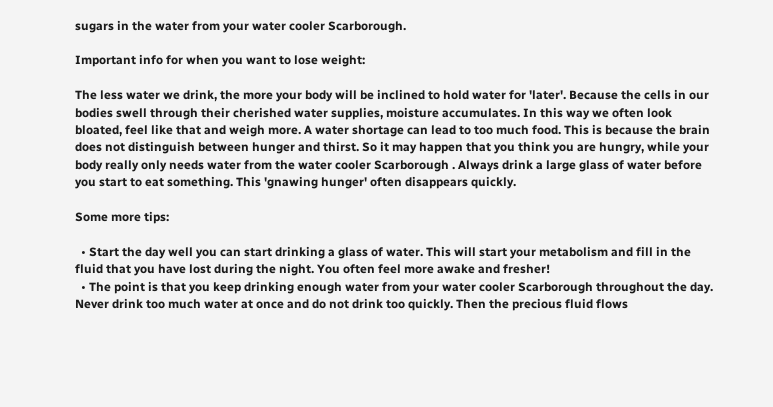sugars in the water from your water cooler Scarborough.

Important info for when you want to lose weight:

The less water we drink, the more your body will be inclined to hold water for 'later'. Because the cells in our bodies swell through their cherished water supplies, moisture accumulates. In this way we often look bloated, feel like that and weigh more. A water shortage can lead to too much food. This is because the brain does not distinguish between hunger and thirst. So it may happen that you think you are hungry, while your body really only needs water from the water cooler Scarborough . Always drink a large glass of water before you start to eat something. This 'gnawing hunger' often disappears quickly.

Some more tips:

  • Start the day well you can start drinking a glass of water. This will start your metabolism and fill in the fluid that you have lost during the night. You often feel more awake and fresher!
  • The point is that you keep drinking enough water from your water cooler Scarborough throughout the day. Never drink too much water at once and do not drink too quickly. Then the precious fluid flows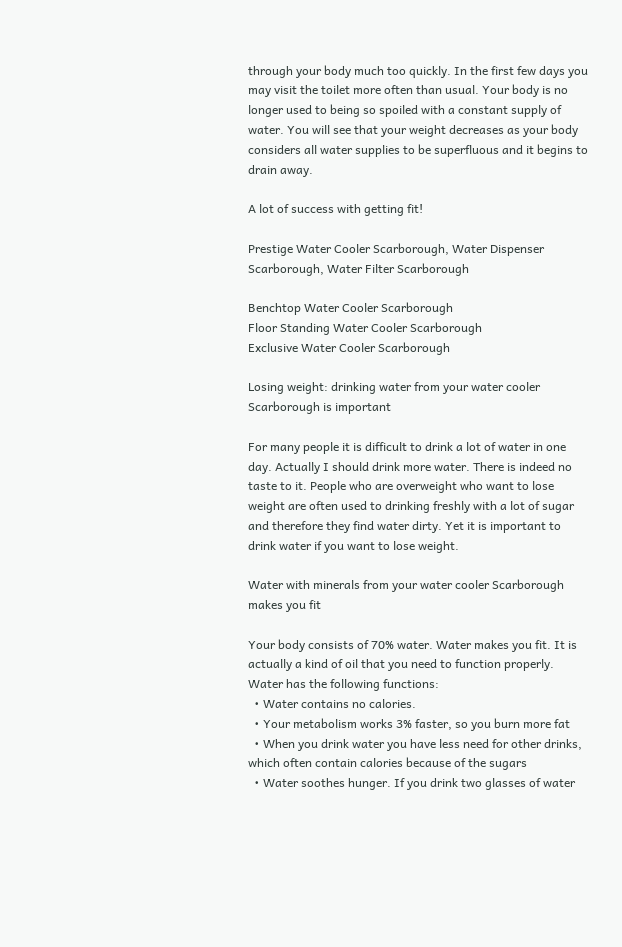through your body much too quickly. In the first few days you may visit the toilet more often than usual. Your body is no longer used to being so spoiled with a constant supply of water. You will see that your weight decreases as your body considers all water supplies to be superfluous and it begins to drain away.

A lot of success with getting fit!

Prestige Water Cooler Scarborough, Water Dispenser Scarborough, Water Filter Scarborough

Benchtop Water Cooler Scarborough
Floor Standing Water Cooler Scarborough
Exclusive Water Cooler Scarborough

Losing weight: drinking water from your water cooler Scarborough is important

For many people it is difficult to drink a lot of water in one day. Actually I should drink more water. There is indeed no taste to it. People who are overweight who want to lose weight are often used to drinking freshly with a lot of sugar and therefore they find water dirty. Yet it is important to drink water if you want to lose weight.

Water with minerals from your water cooler Scarborough makes you fit

Your body consists of 70% water. Water makes you fit. It is actually a kind of oil that you need to function properly. Water has the following functions:
  • Water contains no calories.
  • Your metabolism works 3% faster, so you burn more fat
  • When you drink water you have less need for other drinks, which often contain calories because of the sugars
  • Water soothes hunger. If you drink two glasses of water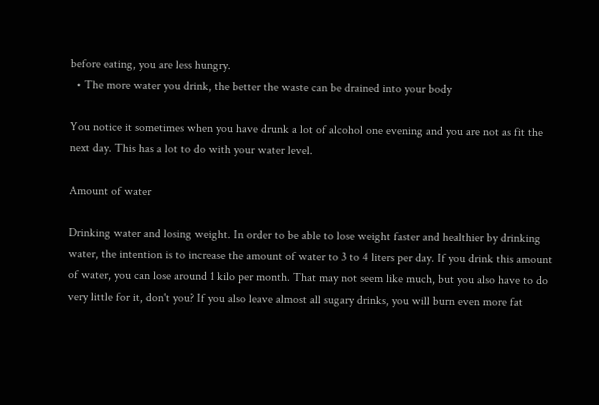before eating, you are less hungry.
  • The more water you drink, the better the waste can be drained into your body

You notice it sometimes when you have drunk a lot of alcohol one evening and you are not as fit the next day. This has a lot to do with your water level.

Amount of water

Drinking water and losing weight. In order to be able to lose weight faster and healthier by drinking water, the intention is to increase the amount of water to 3 to 4 liters per day. If you drink this amount of water, you can lose around 1 kilo per month. That may not seem like much, but you also have to do very little for it, don't you? If you also leave almost all sugary drinks, you will burn even more fat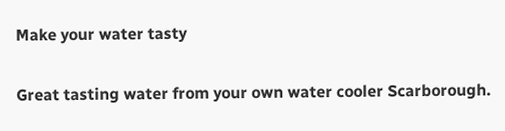Make your water tasty

Great tasting water from your own water cooler Scarborough.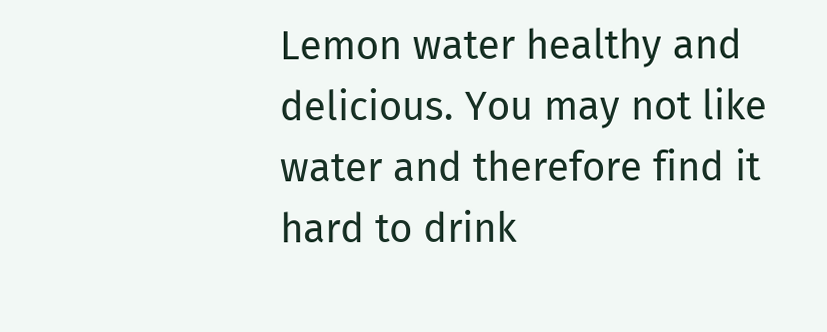Lemon water healthy and delicious. You may not like water and therefore find it hard to drink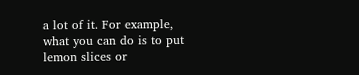a lot of it. For example, what you can do is to put lemon slices or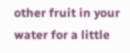other fruit in your water for a little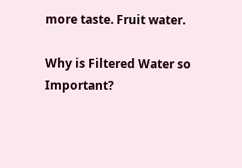more taste. Fruit water.

Why is Filtered Water so Important?